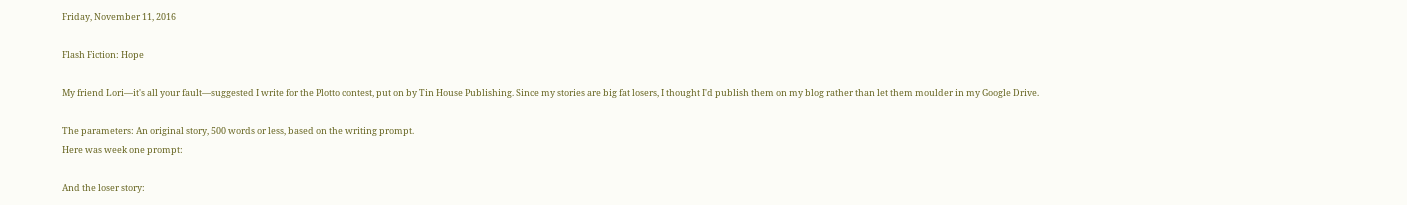Friday, November 11, 2016

Flash Fiction: Hope

My friend Lori—it's all your fault—suggested I write for the Plotto contest, put on by Tin House Publishing. Since my stories are big fat losers, I thought I'd publish them on my blog rather than let them moulder in my Google Drive.

The parameters: An original story, 500 words or less, based on the writing prompt.
Here was week one prompt:

And the loser story: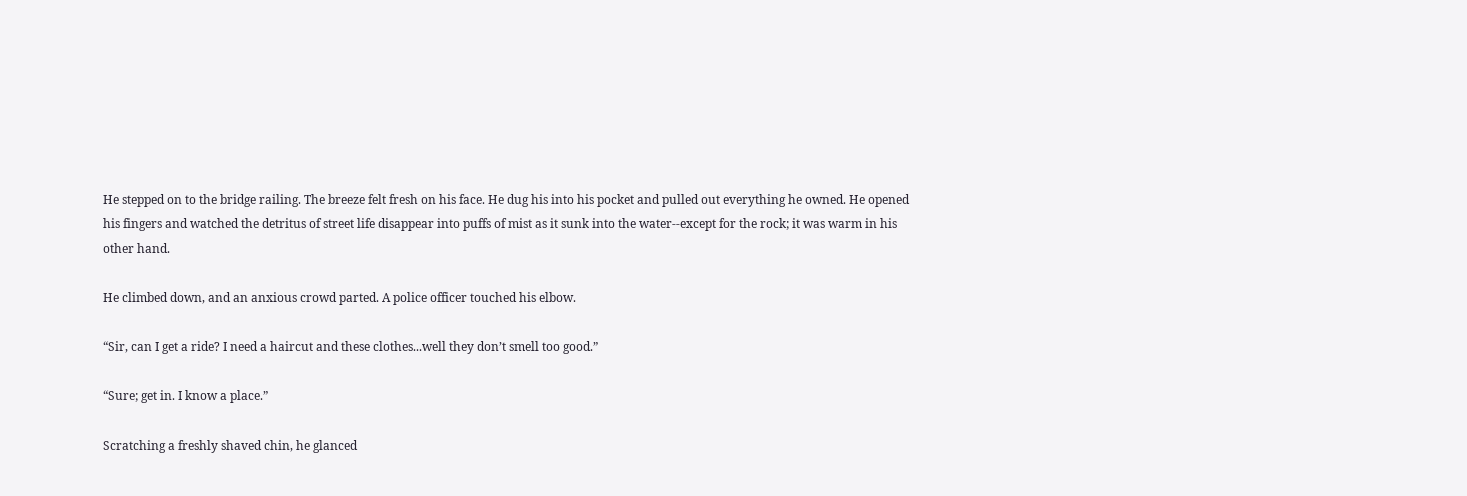He stepped on to the bridge railing. The breeze felt fresh on his face. He dug his into his pocket and pulled out everything he owned. He opened his fingers and watched the detritus of street life disappear into puffs of mist as it sunk into the water--except for the rock; it was warm in his other hand.

He climbed down, and an anxious crowd parted. A police officer touched his elbow.

“Sir, can I get a ride? I need a haircut and these clothes...well they don’t smell too good.”

“Sure; get in. I know a place.”

Scratching a freshly shaved chin, he glanced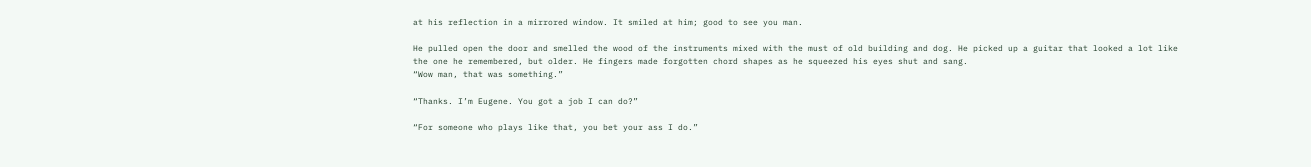at his reflection in a mirrored window. It smiled at him; good to see you man.

He pulled open the door and smelled the wood of the instruments mixed with the must of old building and dog. He picked up a guitar that looked a lot like the one he remembered, but older. He fingers made forgotten chord shapes as he squeezed his eyes shut and sang.
“Wow man, that was something.”

“Thanks. I’m Eugene. You got a job I can do?”

“For someone who plays like that, you bet your ass I do.”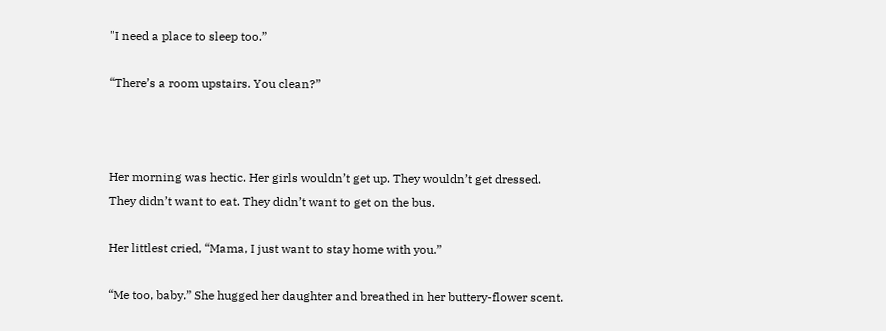"I need a place to sleep too.”

“There’s a room upstairs. You clean?”



Her morning was hectic. Her girls wouldn’t get up. They wouldn’t get dressed. They didn’t want to eat. They didn’t want to get on the bus.

Her littlest cried, “Mama, I just want to stay home with you.”

“Me too, baby.” She hugged her daughter and breathed in her buttery-flower scent.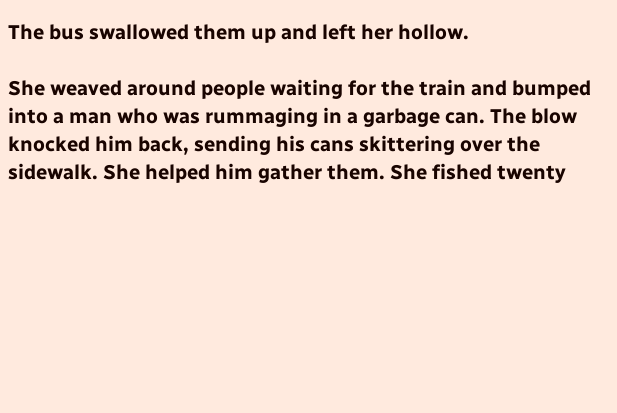The bus swallowed them up and left her hollow.

She weaved around people waiting for the train and bumped into a man who was rummaging in a garbage can. The blow knocked him back, sending his cans skittering over the sidewalk. She helped him gather them. She fished twenty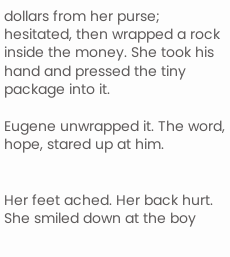dollars from her purse; hesitated, then wrapped a rock inside the money. She took his hand and pressed the tiny package into it.

Eugene unwrapped it. The word, hope, stared up at him.


Her feet ached. Her back hurt. She smiled down at the boy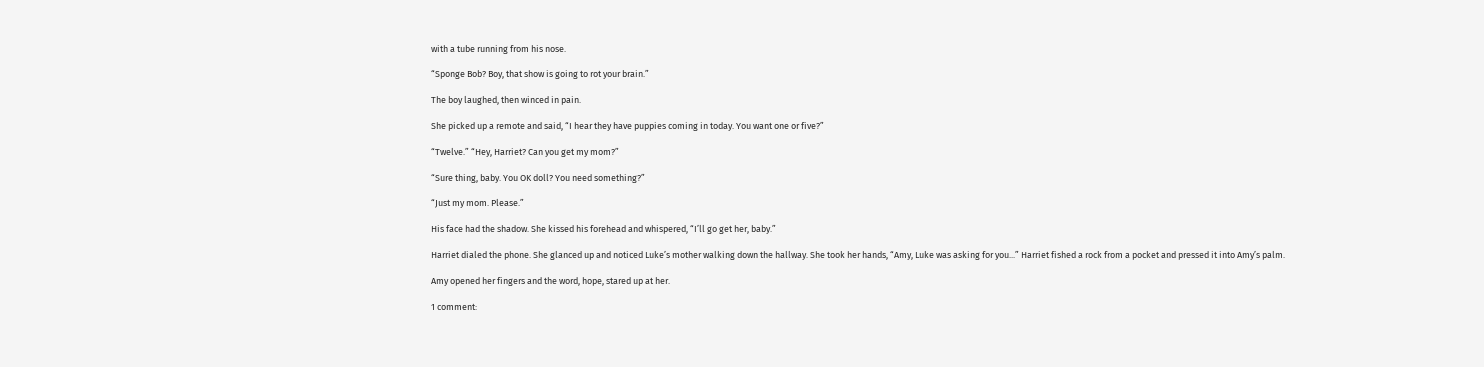with a tube running from his nose.

“Sponge Bob? Boy, that show is going to rot your brain.”

The boy laughed, then winced in pain.

She picked up a remote and said, “I hear they have puppies coming in today. You want one or five?”

“Twelve.” “Hey, Harriet? Can you get my mom?”

“Sure thing, baby. You OK doll? You need something?”

“Just my mom. Please.”

His face had the shadow. She kissed his forehead and whispered, “I’ll go get her, baby.”

Harriet dialed the phone. She glanced up and noticed Luke’s mother walking down the hallway. She took her hands, “Amy, Luke was asking for you...” Harriet fished a rock from a pocket and pressed it into Amy’s palm.

Amy opened her fingers and the word, hope, stared up at her.

1 comment: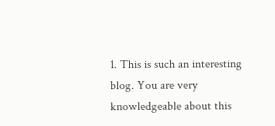1. This is such an interesting blog. You are very knowledgeable about this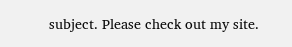subject. Please check out my site.